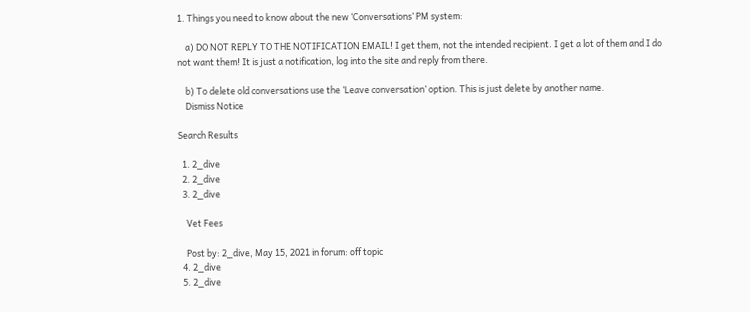1. Things you need to know about the new ‘Conversations’ PM system:

    a) DO NOT REPLY TO THE NOTIFICATION EMAIL! I get them, not the intended recipient. I get a lot of them and I do not want them! It is just a notification, log into the site and reply from there.

    b) To delete old conversations use the ‘Leave conversation’ option. This is just delete by another name.
    Dismiss Notice

Search Results

  1. 2_dive
  2. 2_dive
  3. 2_dive

    Vet Fees

    Post by: 2_dive, May 15, 2021 in forum: off topic
  4. 2_dive
  5. 2_dive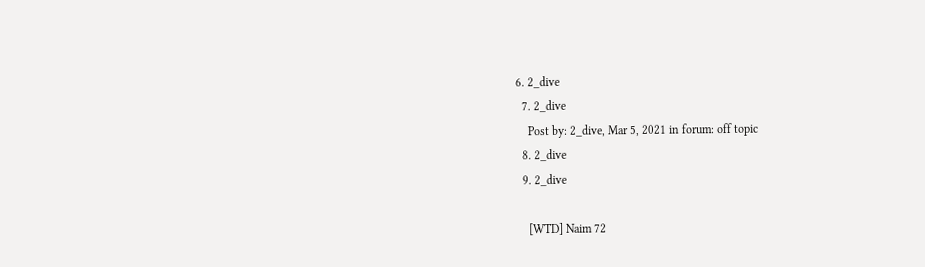6. 2_dive
  7. 2_dive
    Post by: 2_dive, Mar 5, 2021 in forum: off topic
  8. 2_dive
  9. 2_dive

    [WTD] Naim 72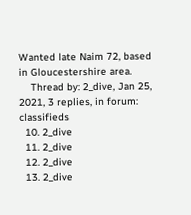Wanted late Naim 72, based in Gloucestershire area.
    Thread by: 2_dive, Jan 25, 2021, 3 replies, in forum: classifieds
  10. 2_dive
  11. 2_dive
  12. 2_dive
  13. 2_dive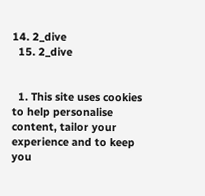14. 2_dive
  15. 2_dive


  1. This site uses cookies to help personalise content, tailor your experience and to keep you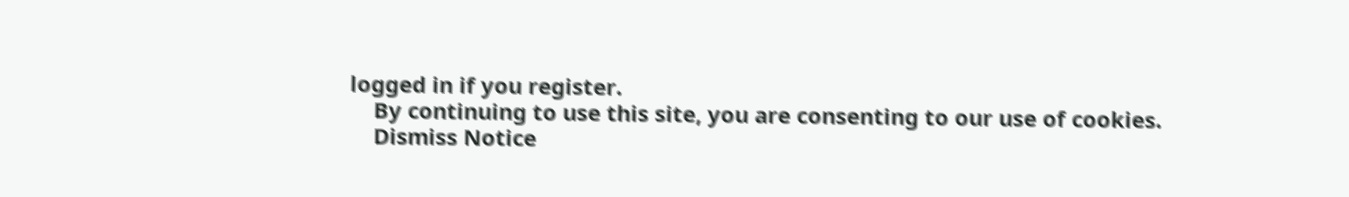logged in if you register.
    By continuing to use this site, you are consenting to our use of cookies.
    Dismiss Notice